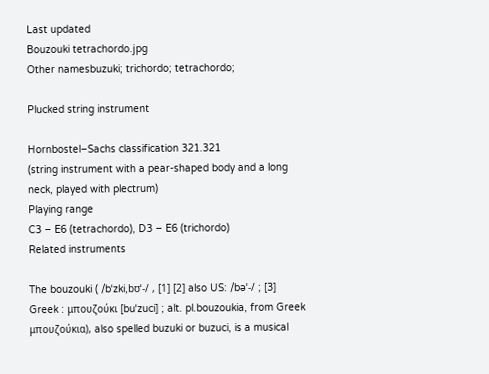Last updated
Bouzouki tetrachordo.jpg
Other namesbuzuki; trichordo; tetrachordo;

Plucked string instrument

Hornbostel–Sachs classification 321.321
(string instrument with a pear-shaped body and a long neck, played with plectrum)
Playing range
C3 – E6 (tetrachordo), D3 – E6 (trichordo)
Related instruments

The bouzouki ( /bˈzki,bʊˈ-/ , [1] [2] also US: /bəˈ-/ ; [3] Greek : μπουζούκι [buˈzuci] ; alt. pl.bouzoukia, from Greek μπουζούκια), also spelled buzuki or buzuci, is a musical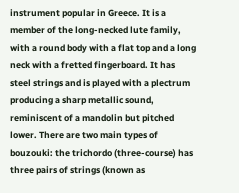instrument popular in Greece. It is a member of the long-necked lute family, with a round body with a flat top and a long neck with a fretted fingerboard. It has steel strings and is played with a plectrum producing a sharp metallic sound, reminiscent of a mandolin but pitched lower. There are two main types of bouzouki: the trichordo (three-course) has three pairs of strings (known as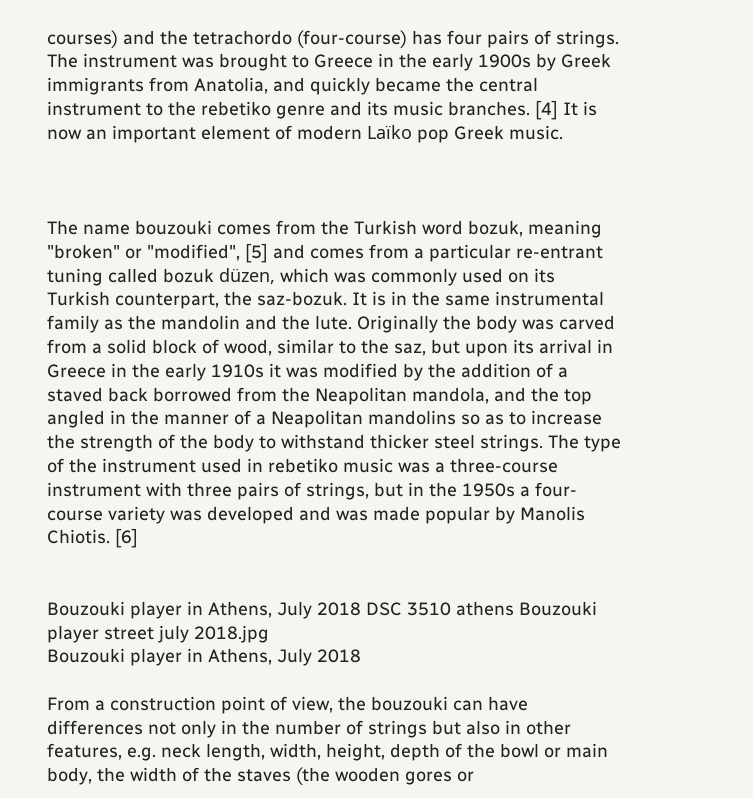courses) and the tetrachordo (four-course) has four pairs of strings. The instrument was brought to Greece in the early 1900s by Greek immigrants from Anatolia, and quickly became the central instrument to the rebetiko genre and its music branches. [4] It is now an important element of modern Laïko pop Greek music.



The name bouzouki comes from the Turkish word bozuk, meaning "broken" or "modified", [5] and comes from a particular re-entrant tuning called bozuk düzen, which was commonly used on its Turkish counterpart, the saz-bozuk. It is in the same instrumental family as the mandolin and the lute. Originally the body was carved from a solid block of wood, similar to the saz, but upon its arrival in Greece in the early 1910s it was modified by the addition of a staved back borrowed from the Neapolitan mandola, and the top angled in the manner of a Neapolitan mandolins so as to increase the strength of the body to withstand thicker steel strings. The type of the instrument used in rebetiko music was a three-course instrument with three pairs of strings, but in the 1950s a four-course variety was developed and was made popular by Manolis Chiotis. [6]


Bouzouki player in Athens, July 2018 DSC 3510 athens Bouzouki player street july 2018.jpg
Bouzouki player in Athens, July 2018

From a construction point of view, the bouzouki can have differences not only in the number of strings but also in other features, e.g. neck length, width, height, depth of the bowl or main body, the width of the staves (the wooden gores or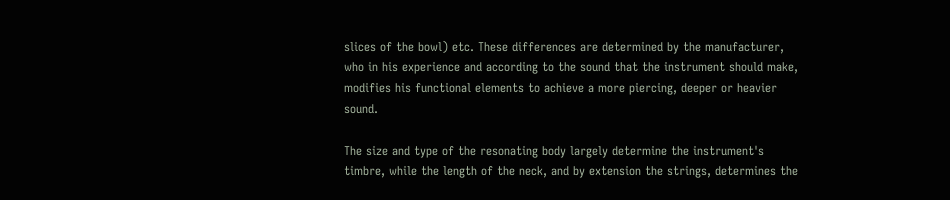slices of the bowl) etc. These differences are determined by the manufacturer, who in his experience and according to the sound that the instrument should make, modifies his functional elements to achieve a more piercing, deeper or heavier sound.

The size and type of the resonating body largely determine the instrument's timbre, while the length of the neck, and by extension the strings, determines the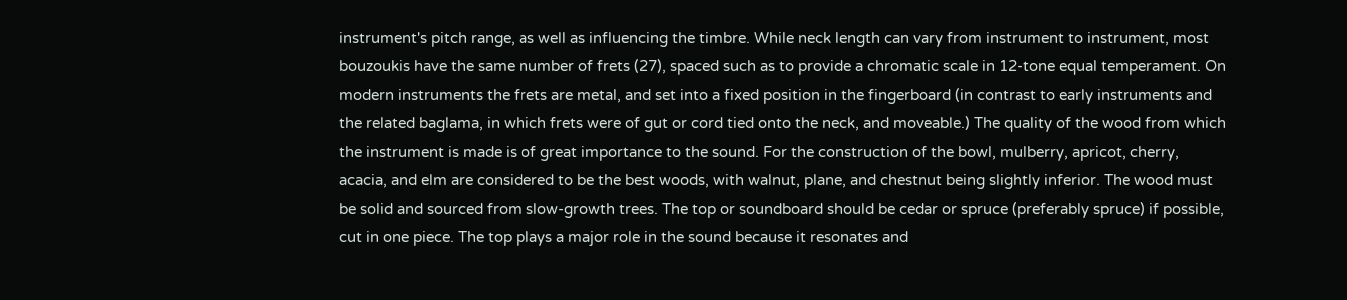instrument's pitch range, as well as influencing the timbre. While neck length can vary from instrument to instrument, most bouzoukis have the same number of frets (27), spaced such as to provide a chromatic scale in 12-tone equal temperament. On modern instruments the frets are metal, and set into a fixed position in the fingerboard (in contrast to early instruments and the related baglama, in which frets were of gut or cord tied onto the neck, and moveable.) The quality of the wood from which the instrument is made is of great importance to the sound. For the construction of the bowl, mulberry, apricot, cherry, acacia, and elm are considered to be the best woods, with walnut, plane, and chestnut being slightly inferior. The wood must be solid and sourced from slow-growth trees. The top or soundboard should be cedar or spruce (preferably spruce) if possible, cut in one piece. The top plays a major role in the sound because it resonates and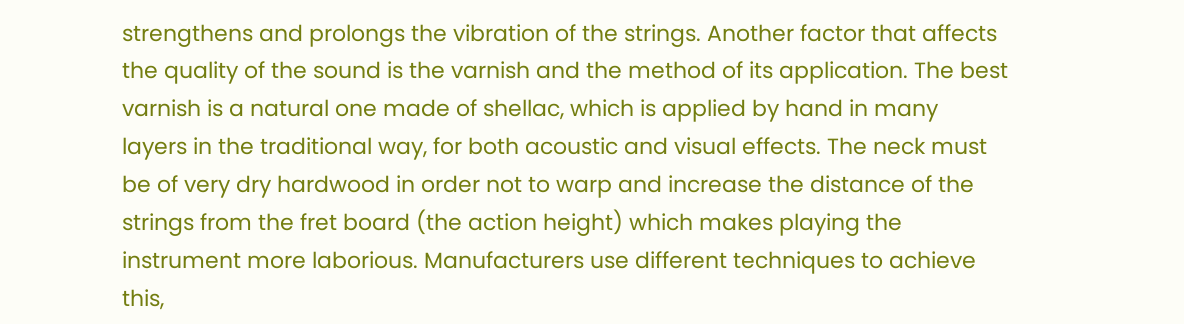strengthens and prolongs the vibration of the strings. Another factor that affects the quality of the sound is the varnish and the method of its application. The best varnish is a natural one made of shellac, which is applied by hand in many layers in the traditional way, for both acoustic and visual effects. The neck must be of very dry hardwood in order not to warp and increase the distance of the strings from the fret board (the action height) which makes playing the instrument more laborious. Manufacturers use different techniques to achieve this,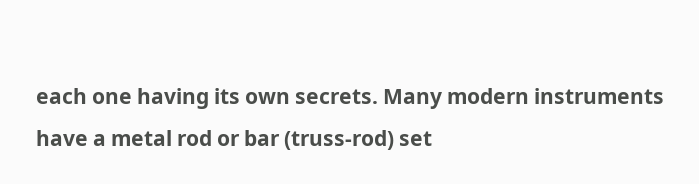each one having its own secrets. Many modern instruments have a metal rod or bar (truss-rod) set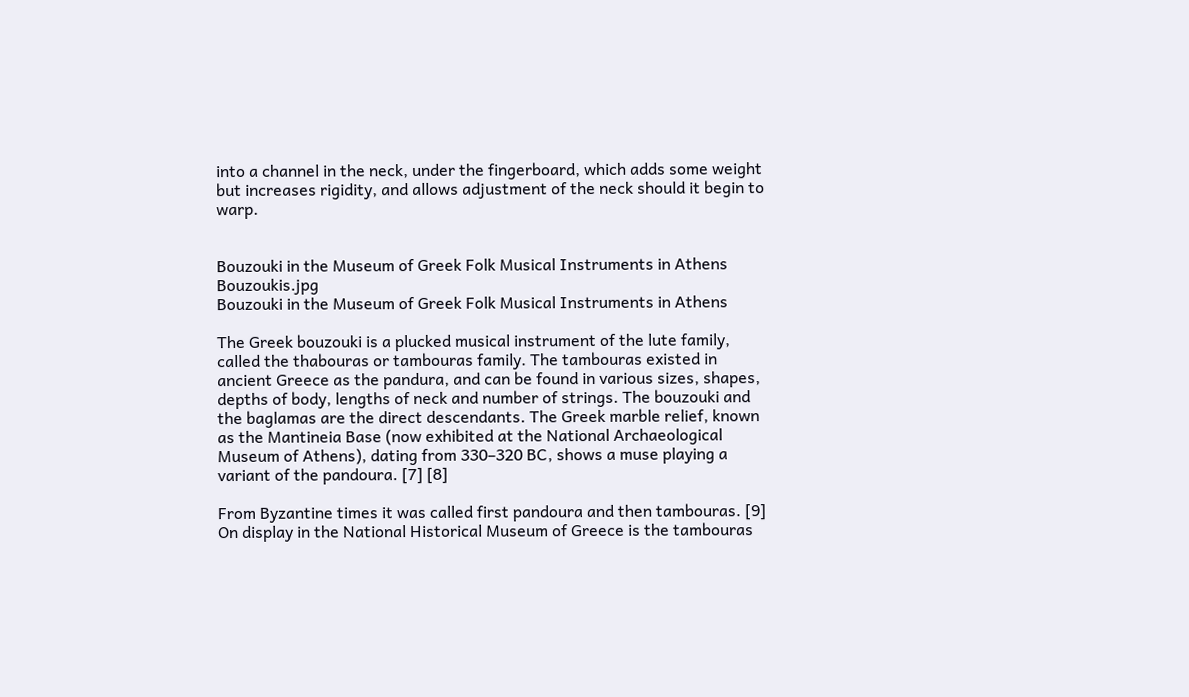into a channel in the neck, under the fingerboard, which adds some weight but increases rigidity, and allows adjustment of the neck should it begin to warp.


Bouzouki in the Museum of Greek Folk Musical Instruments in Athens Bouzoukis.jpg
Bouzouki in the Museum of Greek Folk Musical Instruments in Athens

The Greek bouzouki is a plucked musical instrument of the lute family, called the thabouras or tambouras family. The tambouras existed in ancient Greece as the pandura, and can be found in various sizes, shapes, depths of body, lengths of neck and number of strings. The bouzouki and the baglamas are the direct descendants. The Greek marble relief, known as the Mantineia Base (now exhibited at the National Archaeological Museum of Athens), dating from 330–320 BC, shows a muse playing a variant of the pandoura. [7] [8]

From Byzantine times it was called first pandoura and then tambouras. [9] On display in the National Historical Museum of Greece is the tambouras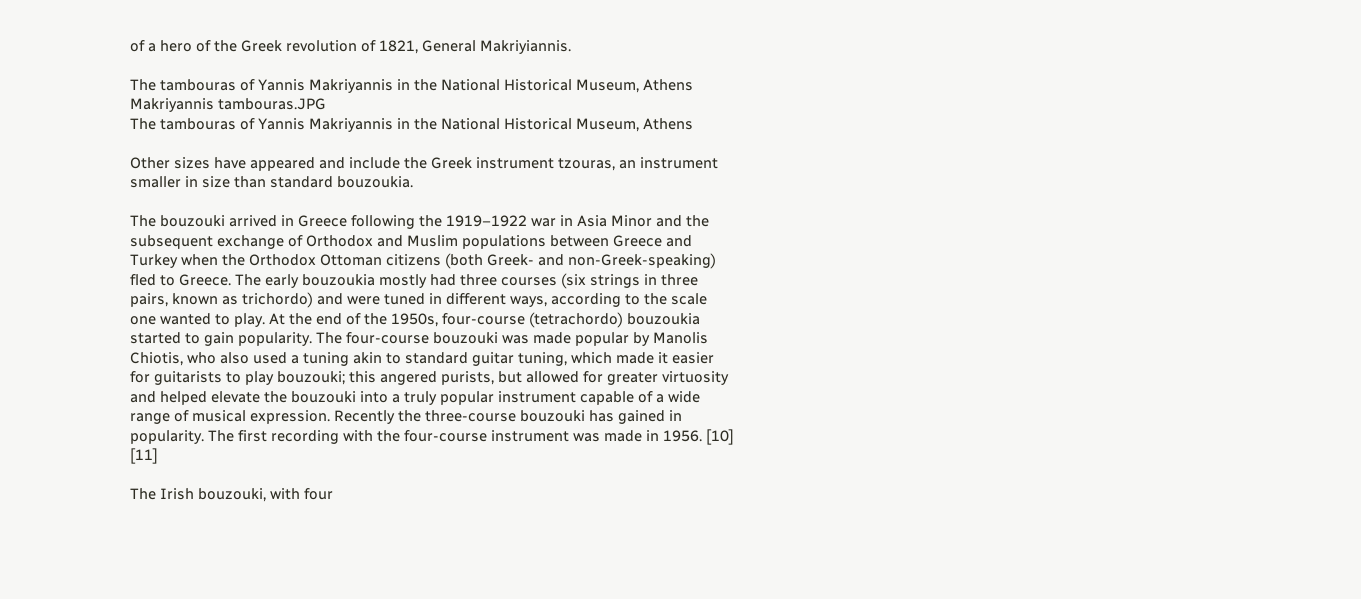of a hero of the Greek revolution of 1821, General Makriyiannis.

The tambouras of Yannis Makriyannis in the National Historical Museum, Athens Makriyannis tambouras.JPG
The tambouras of Yannis Makriyannis in the National Historical Museum, Athens

Other sizes have appeared and include the Greek instrument tzouras, an instrument smaller in size than standard bouzoukia.

The bouzouki arrived in Greece following the 1919–1922 war in Asia Minor and the subsequent exchange of Orthodox and Muslim populations between Greece and Turkey when the Orthodox Ottoman citizens (both Greek- and non-Greek-speaking) fled to Greece. The early bouzoukia mostly had three courses (six strings in three pairs, known as trichordo) and were tuned in different ways, according to the scale one wanted to play. At the end of the 1950s, four-course (tetrachordo) bouzoukia started to gain popularity. The four-course bouzouki was made popular by Manolis Chiotis, who also used a tuning akin to standard guitar tuning, which made it easier for guitarists to play bouzouki; this angered purists, but allowed for greater virtuosity and helped elevate the bouzouki into a truly popular instrument capable of a wide range of musical expression. Recently the three-course bouzouki has gained in popularity. The first recording with the four-course instrument was made in 1956. [10] [11]

The Irish bouzouki, with four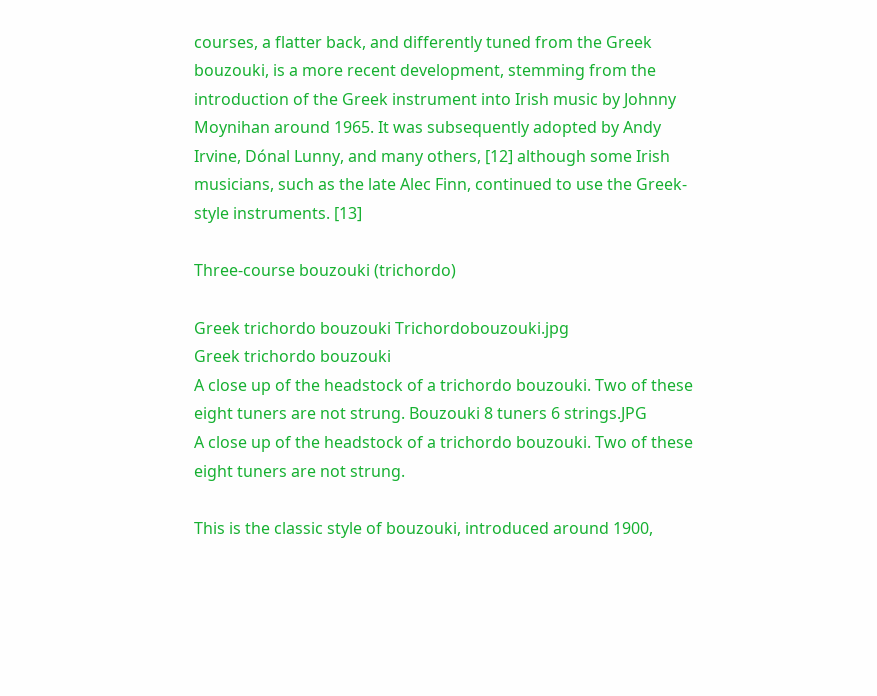courses, a flatter back, and differently tuned from the Greek bouzouki, is a more recent development, stemming from the introduction of the Greek instrument into Irish music by Johnny Moynihan around 1965. It was subsequently adopted by Andy Irvine, Dónal Lunny, and many others, [12] although some Irish musicians, such as the late Alec Finn, continued to use the Greek-style instruments. [13]

Three-course bouzouki (trichordo)

Greek trichordo bouzouki Trichordobouzouki.jpg
Greek trichordo bouzouki
A close up of the headstock of a trichordo bouzouki. Two of these eight tuners are not strung. Bouzouki 8 tuners 6 strings.JPG
A close up of the headstock of a trichordo bouzouki. Two of these eight tuners are not strung.

This is the classic style of bouzouki, introduced around 1900,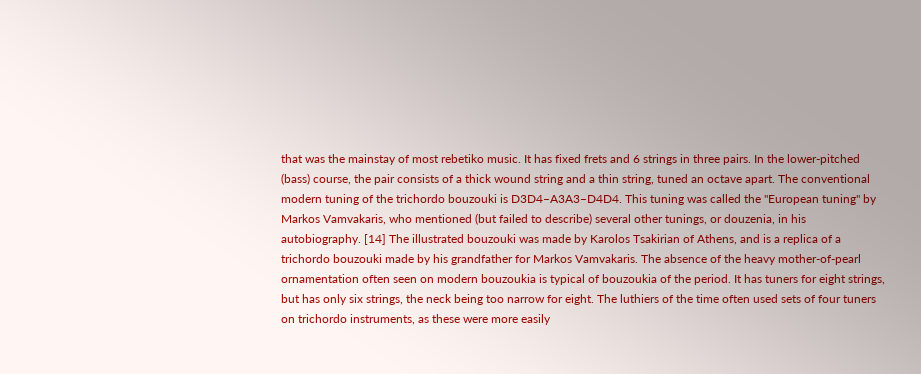that was the mainstay of most rebetiko music. It has fixed frets and 6 strings in three pairs. In the lower-pitched (bass) course, the pair consists of a thick wound string and a thin string, tuned an octave apart. The conventional modern tuning of the trichordo bouzouki is D3D4–A3A3–D4D4. This tuning was called the "European tuning" by Markos Vamvakaris, who mentioned (but failed to describe) several other tunings, or douzenia, in his autobiography. [14] The illustrated bouzouki was made by Karolos Tsakirian of Athens, and is a replica of a trichordo bouzouki made by his grandfather for Markos Vamvakaris. The absence of the heavy mother-of-pearl ornamentation often seen on modern bouzoukia is typical of bouzoukia of the period. It has tuners for eight strings, but has only six strings, the neck being too narrow for eight. The luthiers of the time often used sets of four tuners on trichordo instruments, as these were more easily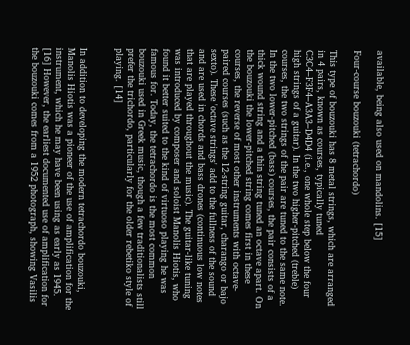available, being also used on mandolins. [15]

Four-course bouzouki (tetrachordo)

This type of bouzouki has 8 metal strings, which are arranged in 4 pairs, known as courses, typically tuned C3C4–F3F4–A3A3–D4D4 (i.e., one whole step below the four high strings of a guitar). In the two higher-pitched (treble) courses, the two strings of the pair are tuned to the same note. In the two lower-pitched (bass) courses, the pair consists of a thick wound string and a thin string tuned an octave apart. On the bouzouki the lower-pitched string comes first in these courses, the reverse of most other instruments with octave-paired courses (such as the 12-string guitar, charango or bajo sexto). These 'octave strings' add to the fullness of the sound and are used in chords and bass drones (continuous low notes that are played throughout the music). The guitar-like tuning was introduced by composer and soloist Manolis Hiotis, who found it better suited to the kind of virtuoso playing he was famous for. Today, the tetrachordo is the most common bouzouki used in Greek music, though a few traditionalists still prefer the trichordo, particularly for the older rebetiko style of playing. [14]


In addition to developing the modern tetrachordo bouzouki, Manolis Hiotis was a pioneer of the use of amplification for the instrument, which he may have been using as early as 1945. [16] However, the earliest documented use of amplification for the bouzouki comes from a 1952 photograph, showing Vasilis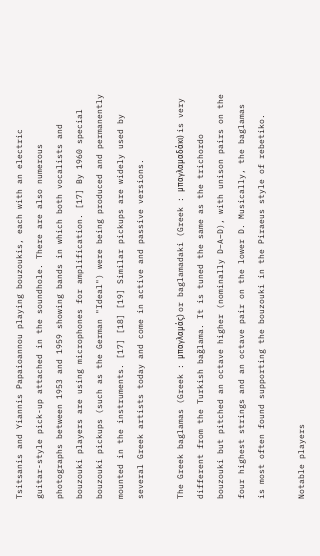Tsitsanis and Yiannis Papaioannou playing bouzoukis, each with an electric guitar-style pick-up attached in the soundhole. There are also numerous photographs between 1953 and 1959 showing bands in which both vocalists and bouzouki players are using microphones for amplification. [17] By 1960 special bouzouki pickups (such as the German "Ideal") were being produced and permanently mounted in the instruments. [17] [18] [19] Similar pickups are widely used by several Greek artists today and come in active and passive versions.

The Greek baglamas (Greek : μπαγλαμάς) or baglamadaki (Greek : μπαγλαμαδάκι) is very different from the Turkish bağlama. It is tuned the same as the trichordo bouzouki but pitched an octave higher (nominally D–A–D), with unison pairs on the four highest strings and an octave pair on the lower D. Musically, the baglamas is most often found supporting the bouzouki in the Piraeus style of rebetiko.

Notable players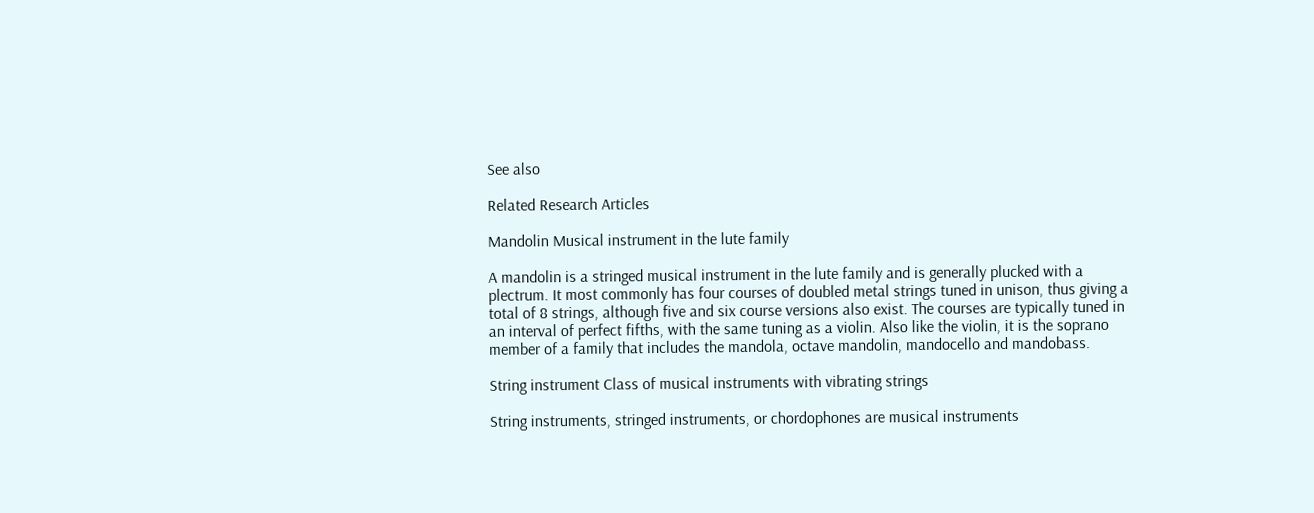See also

Related Research Articles

Mandolin Musical instrument in the lute family

A mandolin is a stringed musical instrument in the lute family and is generally plucked with a plectrum. It most commonly has four courses of doubled metal strings tuned in unison, thus giving a total of 8 strings, although five and six course versions also exist. The courses are typically tuned in an interval of perfect fifths, with the same tuning as a violin. Also like the violin, it is the soprano member of a family that includes the mandola, octave mandolin, mandocello and mandobass.

String instrument Class of musical instruments with vibrating strings

String instruments, stringed instruments, or chordophones are musical instruments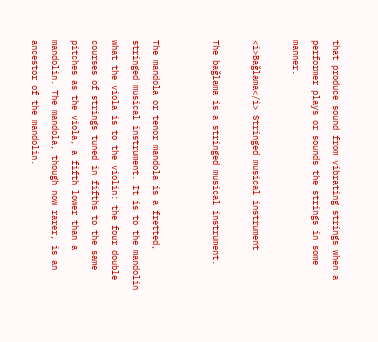that produce sound from vibrating strings when a performer plays or sounds the strings in some manner.

<i>Bağlama</i> Stringed musical instrument

The bağlama is a stringed musical instrument.


The mandola or tenor mandola is a fretted, stringed musical instrument. It is to the mandolin what the viola is to the violin: the four double courses of strings tuned in fifths to the same pitches as the viola, a fifth lower than a mandolin. The mandola, though now rarer, is an ancestor of the mandolin.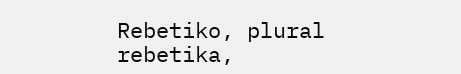Rebetiko, plural rebetika,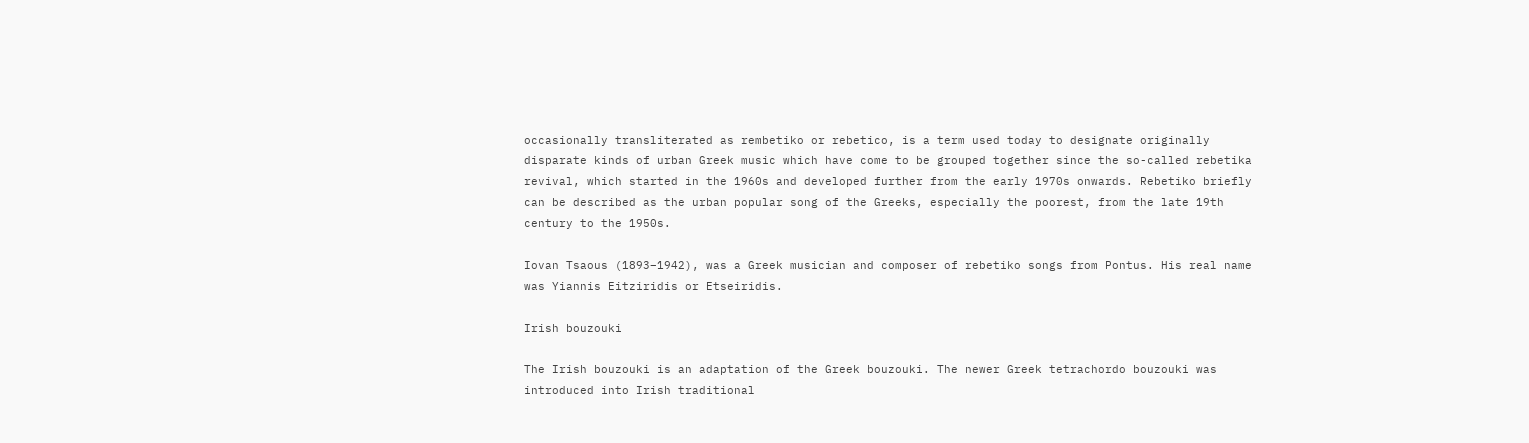occasionally transliterated as rembetiko or rebetico, is a term used today to designate originally disparate kinds of urban Greek music which have come to be grouped together since the so-called rebetika revival, which started in the 1960s and developed further from the early 1970s onwards. Rebetiko briefly can be described as the urban popular song of the Greeks, especially the poorest, from the late 19th century to the 1950s.

Iovan Tsaous (1893–1942), was a Greek musician and composer of rebetiko songs from Pontus. His real name was Yiannis Eitziridis or Etseiridis.

Irish bouzouki

The Irish bouzouki is an adaptation of the Greek bouzouki. The newer Greek tetrachordo bouzouki was introduced into Irish traditional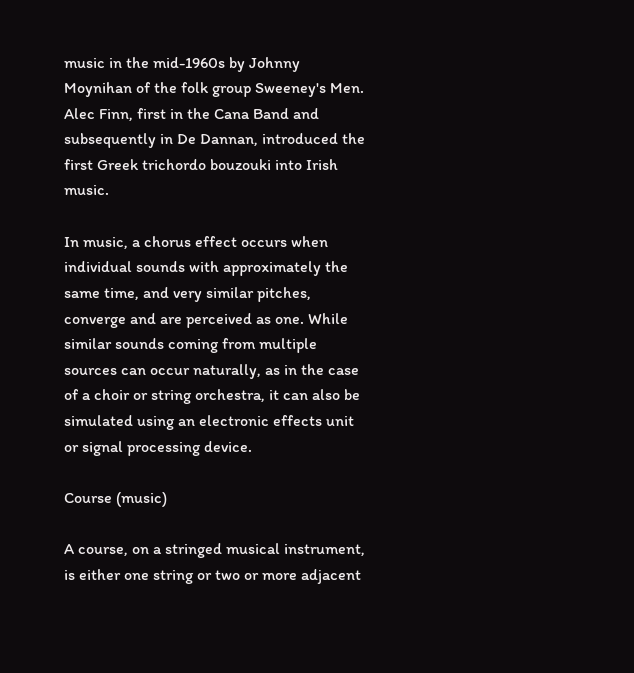music in the mid-1960s by Johnny Moynihan of the folk group Sweeney's Men. Alec Finn, first in the Cana Band and subsequently in De Dannan, introduced the first Greek trichordo bouzouki into Irish music.

In music, a chorus effect occurs when individual sounds with approximately the same time, and very similar pitches, converge and are perceived as one. While similar sounds coming from multiple sources can occur naturally, as in the case of a choir or string orchestra, it can also be simulated using an electronic effects unit or signal processing device.

Course (music)

A course, on a stringed musical instrument, is either one string or two or more adjacent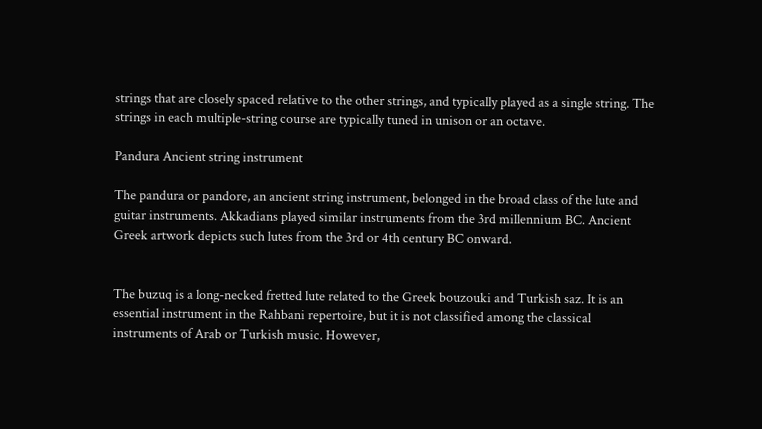strings that are closely spaced relative to the other strings, and typically played as a single string. The strings in each multiple-string course are typically tuned in unison or an octave.

Pandura Ancient string instrument

The pandura or pandore, an ancient string instrument, belonged in the broad class of the lute and guitar instruments. Akkadians played similar instruments from the 3rd millennium BC. Ancient Greek artwork depicts such lutes from the 3rd or 4th century BC onward.


The buzuq is a long-necked fretted lute related to the Greek bouzouki and Turkish saz. It is an essential instrument in the Rahbani repertoire, but it is not classified among the classical instruments of Arab or Turkish music. However,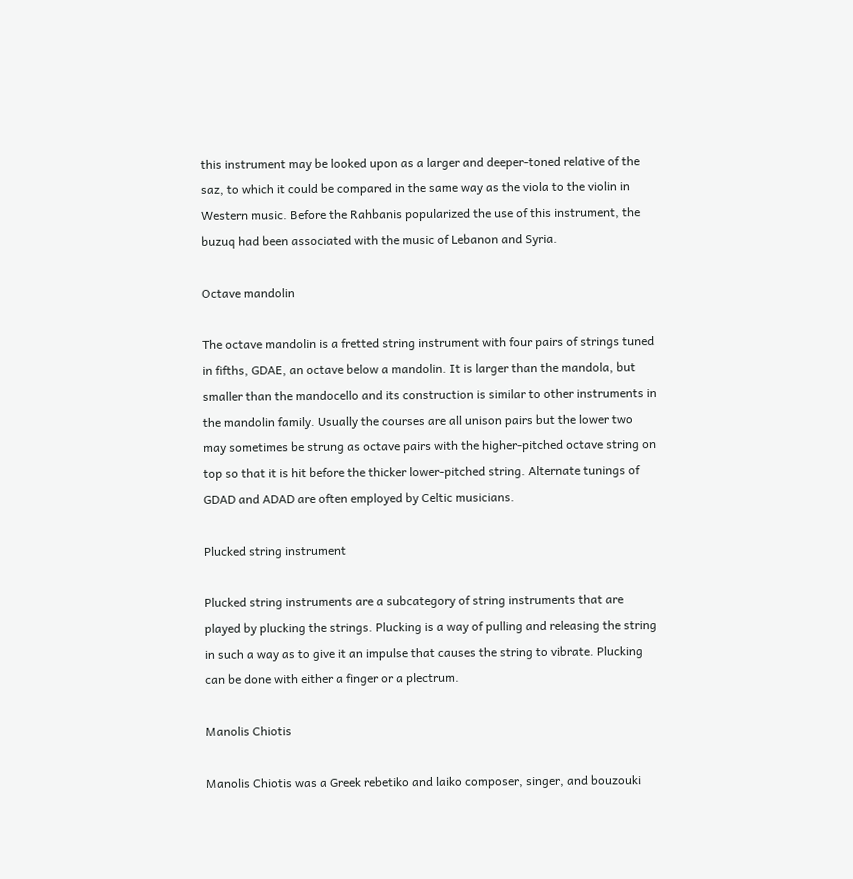this instrument may be looked upon as a larger and deeper-toned relative of the saz, to which it could be compared in the same way as the viola to the violin in Western music. Before the Rahbanis popularized the use of this instrument, the buzuq had been associated with the music of Lebanon and Syria.

Octave mandolin

The octave mandolin is a fretted string instrument with four pairs of strings tuned in fifths, GDAE, an octave below a mandolin. It is larger than the mandola, but smaller than the mandocello and its construction is similar to other instruments in the mandolin family. Usually the courses are all unison pairs but the lower two may sometimes be strung as octave pairs with the higher-pitched octave string on top so that it is hit before the thicker lower-pitched string. Alternate tunings of GDAD and ADAD are often employed by Celtic musicians.

Plucked string instrument

Plucked string instruments are a subcategory of string instruments that are played by plucking the strings. Plucking is a way of pulling and releasing the string in such a way as to give it an impulse that causes the string to vibrate. Plucking can be done with either a finger or a plectrum.

Manolis Chiotis

Manolis Chiotis was a Greek rebetiko and laiko composer, singer, and bouzouki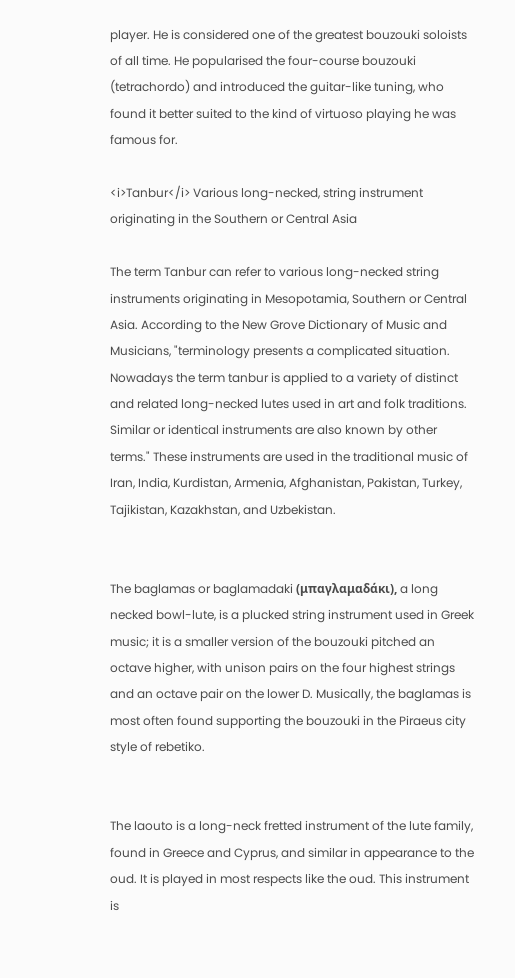player. He is considered one of the greatest bouzouki soloists of all time. He popularised the four-course bouzouki (tetrachordo) and introduced the guitar-like tuning, who found it better suited to the kind of virtuoso playing he was famous for.

<i>Tanbur</i> Various long-necked, string instrument originating in the Southern or Central Asia

The term Tanbur can refer to various long-necked string instruments originating in Mesopotamia, Southern or Central Asia. According to the New Grove Dictionary of Music and Musicians, "terminology presents a complicated situation. Nowadays the term tanbur is applied to a variety of distinct and related long-necked lutes used in art and folk traditions. Similar or identical instruments are also known by other terms." These instruments are used in the traditional music of Iran, India, Kurdistan, Armenia, Afghanistan, Pakistan, Turkey, Tajikistan, Kazakhstan, and Uzbekistan.


The baglamas or baglamadaki (μπαγλαμαδάκι), a long necked bowl-lute, is a plucked string instrument used in Greek music; it is a smaller version of the bouzouki pitched an octave higher, with unison pairs on the four highest strings and an octave pair on the lower D. Musically, the baglamas is most often found supporting the bouzouki in the Piraeus city style of rebetiko.


The laouto is a long-neck fretted instrument of the lute family, found in Greece and Cyprus, and similar in appearance to the oud. It is played in most respects like the oud. This instrument is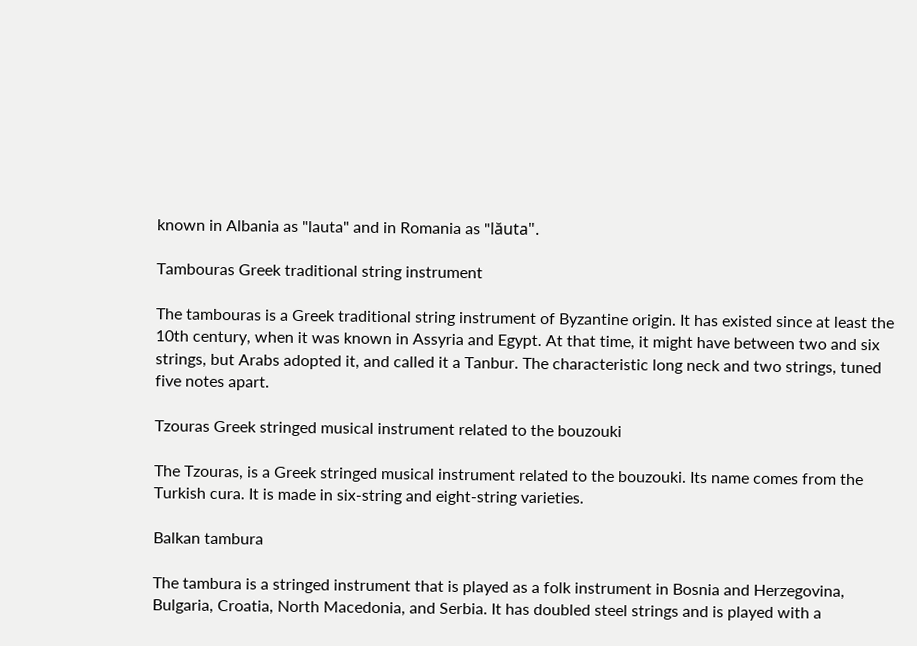known in Albania as "lauta" and in Romania as "lăuta".

Tambouras Greek traditional string instrument

The tambouras is a Greek traditional string instrument of Byzantine origin. It has existed since at least the 10th century, when it was known in Assyria and Egypt. At that time, it might have between two and six strings, but Arabs adopted it, and called it a Tanbur. The characteristic long neck and two strings, tuned five notes apart.

Tzouras Greek stringed musical instrument related to the bouzouki

The Tzouras, is a Greek stringed musical instrument related to the bouzouki. Its name comes from the Turkish cura. It is made in six-string and eight-string varieties.

Balkan tambura

The tambura is a stringed instrument that is played as a folk instrument in Bosnia and Herzegovina, Bulgaria, Croatia, North Macedonia, and Serbia. It has doubled steel strings and is played with a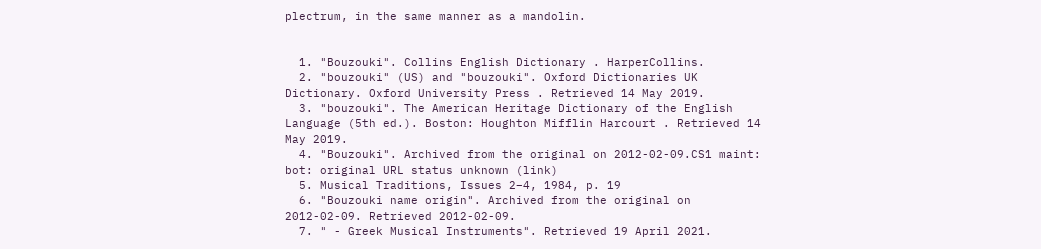plectrum, in the same manner as a mandolin.


  1. "Bouzouki". Collins English Dictionary . HarperCollins.
  2. "bouzouki" (US) and "bouzouki". Oxford Dictionaries UK Dictionary. Oxford University Press . Retrieved 14 May 2019.
  3. "bouzouki". The American Heritage Dictionary of the English Language (5th ed.). Boston: Houghton Mifflin Harcourt . Retrieved 14 May 2019.
  4. "Bouzouki". Archived from the original on 2012-02-09.CS1 maint: bot: original URL status unknown (link)
  5. Musical Traditions, Issues 2–4, 1984, p. 19
  6. "Bouzouki name origin". Archived from the original on 2012-02-09. Retrieved 2012-02-09.
  7. " - Greek Musical Instruments". Retrieved 19 April 2021.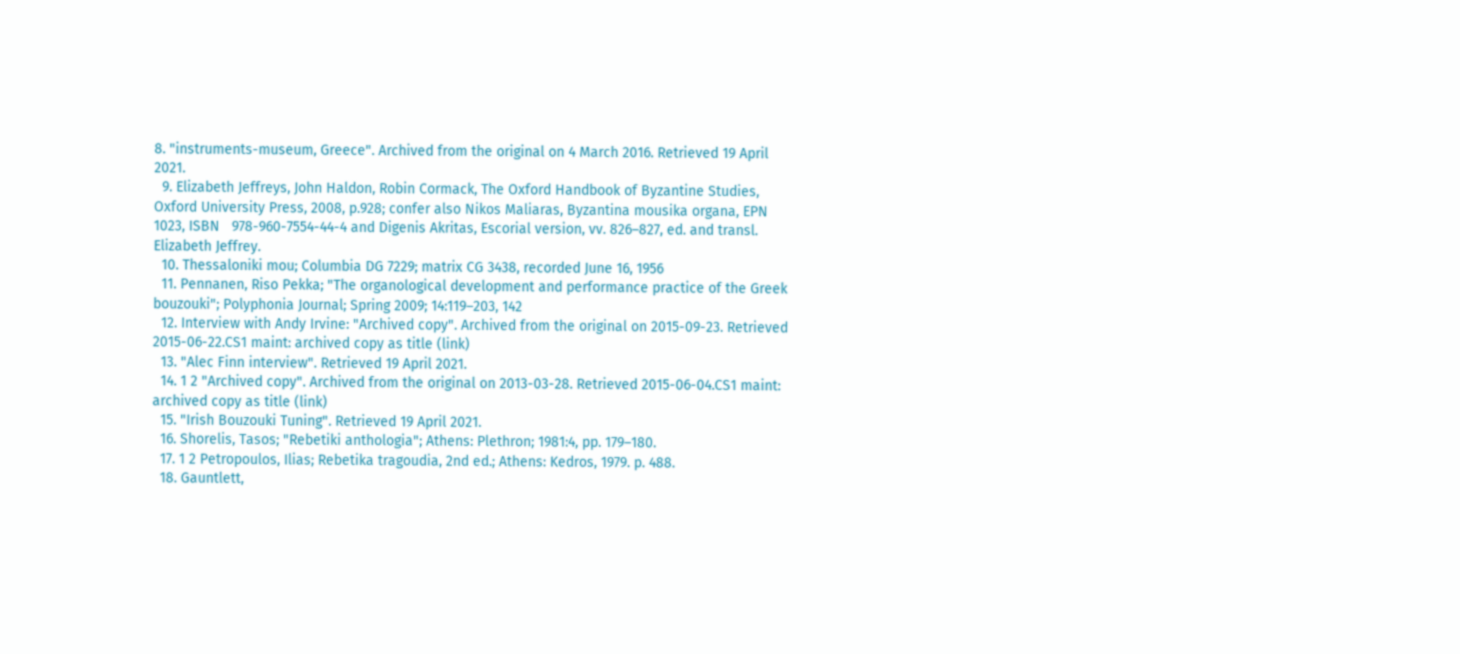8. "instruments-museum, Greece". Archived from the original on 4 March 2016. Retrieved 19 April 2021.
  9. Elizabeth Jeffreys, John Haldon, Robin Cormack, The Oxford Handbook of Byzantine Studies, Oxford University Press, 2008, p.928; confer also Nikos Maliaras, Byzantina mousika organa, EPN 1023, ISBN   978-960-7554-44-4 and Digenis Akritas, Escorial version, vv. 826–827, ed. and transl. Elizabeth Jeffrey.
  10. Thessaloniki mou; Columbia DG 7229; matrix CG 3438, recorded June 16, 1956
  11. Pennanen, Riso Pekka; "The organological development and performance practice of the Greek bouzouki"; Polyphonia Journal; Spring 2009; 14:119–203, 142
  12. Interview with Andy Irvine: "Archived copy". Archived from the original on 2015-09-23. Retrieved 2015-06-22.CS1 maint: archived copy as title (link)
  13. "Alec Finn interview". Retrieved 19 April 2021.
  14. 1 2 "Archived copy". Archived from the original on 2013-03-28. Retrieved 2015-06-04.CS1 maint: archived copy as title (link)
  15. "Irish Bouzouki Tuning". Retrieved 19 April 2021.
  16. Shorelis, Tasos; "Rebetiki anthologia"; Athens: Plethron; 1981:4, pp. 179–180.
  17. 1 2 Petropoulos, Ilias; Rebetika tragoudia, 2nd ed.; Athens: Kedros, 1979. p. 488.
  18. Gauntlett,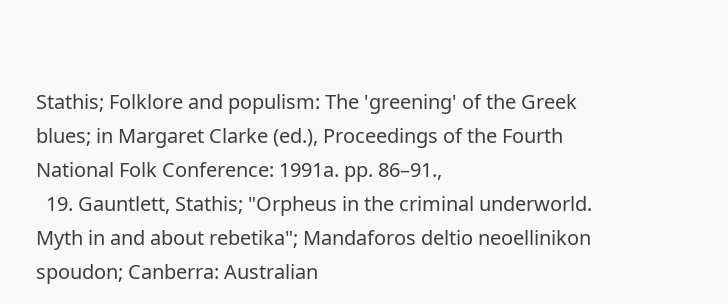Stathis; Folklore and populism: The 'greening' of the Greek blues; in Margaret Clarke (ed.), Proceedings of the Fourth National Folk Conference: 1991a. pp. 86–91.,
  19. Gauntlett, Stathis; "Orpheus in the criminal underworld. Myth in and about rebetika"; Mandaforos deltio neoellinikon spoudon; Canberra: Australian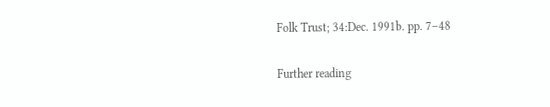Folk Trust; 34:Dec. 1991b. pp. 7–48

Further reading